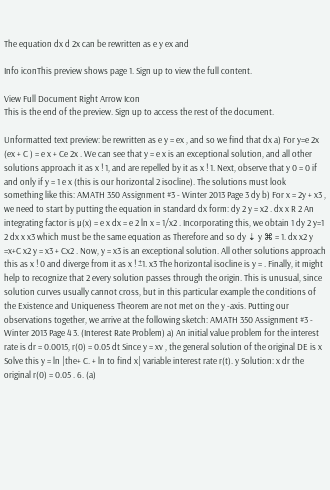The equation dx d 2x can be rewritten as e y ex and

Info iconThis preview shows page 1. Sign up to view the full content.

View Full Document Right Arrow Icon
This is the end of the preview. Sign up to access the rest of the document.

Unformatted text preview: be rewritten as e y = ex , and so we find that dx a) For y=e 2x (ex + C ) = e x + Ce 2x . We can see that y = e x is an exceptional solution, and all other solutions approach it as x ! 1, and are repelled by it as x ! 1. Next, observe that y 0 = 0 if and only if y = 1 e x (this is our horizontal 2 isocline). The solutions must look something like this: AMATH 350 Assignment #3 - Winter 2013 Page 3 dy b) For x = 2y + x3 , we need to start by putting the equation in standard dx form: dy 2 y = x2 . dx x R 2 An integrating factor is µ(x) = e x dx = e 2 ln x = 1/x2 . Incorporating this, we obtain 1 dy 2 y=1 2 dx x x3 which must be the same equation as Therefore and so dy ⇣ y ⌘ = 1. dx x2 y =x+C x2 y = x3 + Cx2 . Now, y = x3 is an exceptional solution. All other solutions approach this as x ! 0 and diverge from it as x ! ±1. x3 The horizontal isocline is y = . Finally, it might help to recognize that 2 every solution passes through the origin. This is unusual, since solution curves usually cannot cross, but in this particular example the conditions of the Existence and Uniqueness Theorem are not met on the y -axis. Putting our observations together, we arrive at the following sketch: AMATH 350 Assignment #3 - Winter 2013 Page 4 3. (Interest Rate Problem) a) An initial value problem for the interest rate is dr = 0.0015, r(0) = 0.05 dt Since y = xv , the general solution of the original DE is x Solve this y = ln |the+ C. + ln to find x| variable interest rate r(t). y Solution: x dr the original r(0) = 0.05 . 6. (a)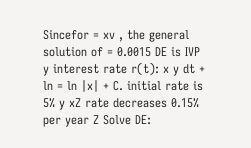Sincefor = xv , the general solution of = 0.0015 DE is IVP y interest rate r(t): x y dt + ln = ln |x| + C. initial rate is 5% y xZ rate decreases 0.15% per year Z Solve DE: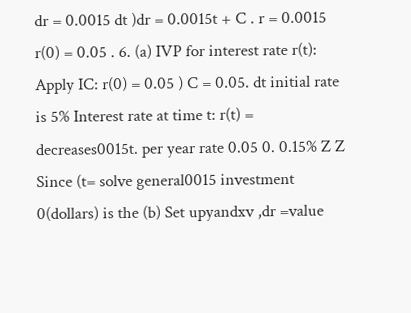dr = 0.0015 dt )dr = 0.0015t + C . r = 0.0015 r(0) = 0.05 . 6. (a) IVP for interest rate r(t): Apply IC: r(0) = 0.05 ) C = 0.05. dt initial rate is 5% Interest rate at time t: r(t) = decreases0015t. per year rate 0.05 0. 0.15% Z Z Since (t= solve general0015 investment 0(dollars) is the (b) Set upyandxv ,dr =value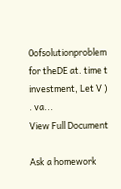0ofsolutionproblem for theDE at. time t investment, Let V ) . va...
View Full Document

Ask a homework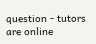question - tutors are online